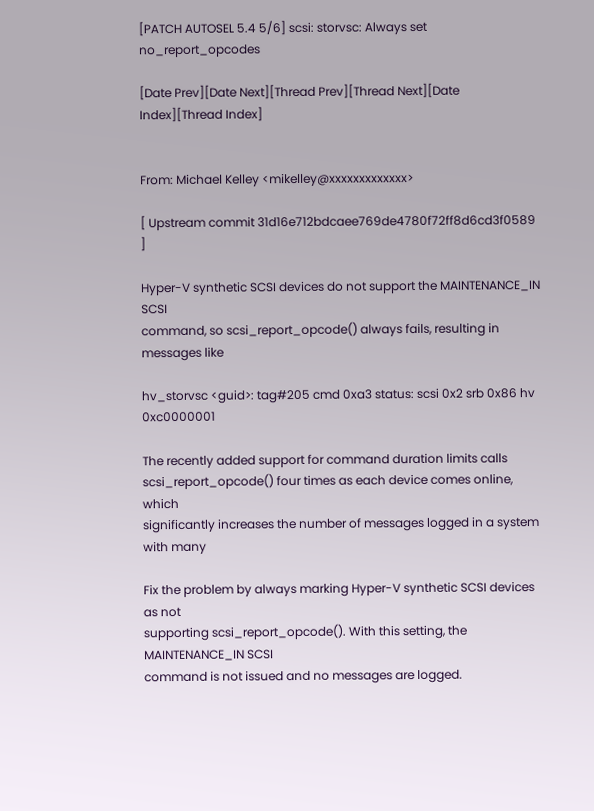[PATCH AUTOSEL 5.4 5/6] scsi: storvsc: Always set no_report_opcodes

[Date Prev][Date Next][Thread Prev][Thread Next][Date Index][Thread Index]


From: Michael Kelley <mikelley@xxxxxxxxxxxxx>

[ Upstream commit 31d16e712bdcaee769de4780f72ff8d6cd3f0589 ]

Hyper-V synthetic SCSI devices do not support the MAINTENANCE_IN SCSI
command, so scsi_report_opcode() always fails, resulting in messages like

hv_storvsc <guid>: tag#205 cmd 0xa3 status: scsi 0x2 srb 0x86 hv 0xc0000001

The recently added support for command duration limits calls
scsi_report_opcode() four times as each device comes online, which
significantly increases the number of messages logged in a system with many

Fix the problem by always marking Hyper-V synthetic SCSI devices as not
supporting scsi_report_opcode(). With this setting, the MAINTENANCE_IN SCSI
command is not issued and no messages are logged.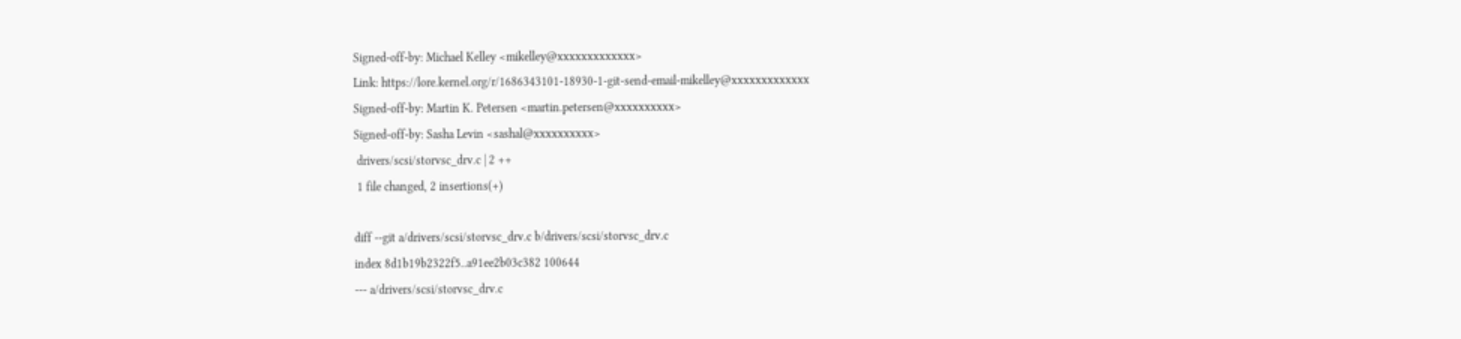Signed-off-by: Michael Kelley <mikelley@xxxxxxxxxxxxx>
Link: https://lore.kernel.org/r/1686343101-18930-1-git-send-email-mikelley@xxxxxxxxxxxxx
Signed-off-by: Martin K. Petersen <martin.petersen@xxxxxxxxxx>
Signed-off-by: Sasha Levin <sashal@xxxxxxxxxx>
 drivers/scsi/storvsc_drv.c | 2 ++
 1 file changed, 2 insertions(+)

diff --git a/drivers/scsi/storvsc_drv.c b/drivers/scsi/storvsc_drv.c
index 8d1b19b2322f5..a91ee2b03c382 100644
--- a/drivers/scsi/storvsc_drv.c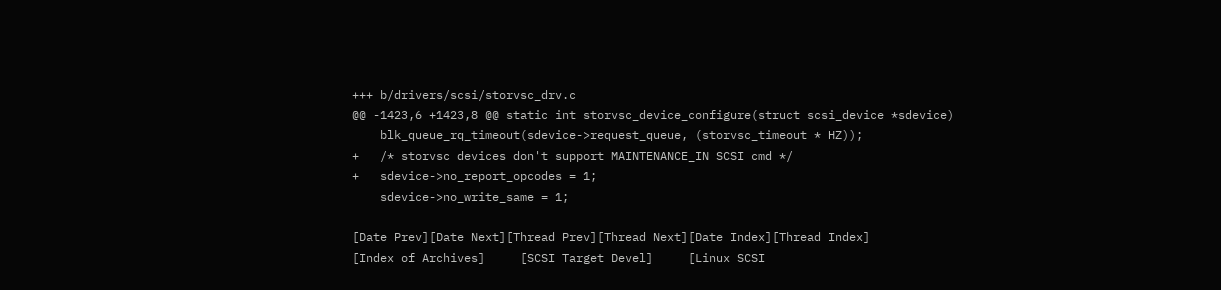+++ b/drivers/scsi/storvsc_drv.c
@@ -1423,6 +1423,8 @@ static int storvsc_device_configure(struct scsi_device *sdevice)
    blk_queue_rq_timeout(sdevice->request_queue, (storvsc_timeout * HZ));
+   /* storvsc devices don't support MAINTENANCE_IN SCSI cmd */
+   sdevice->no_report_opcodes = 1;
    sdevice->no_write_same = 1;

[Date Prev][Date Next][Thread Prev][Thread Next][Date Index][Thread Index]
[Index of Archives]     [SCSI Target Devel]     [Linux SCSI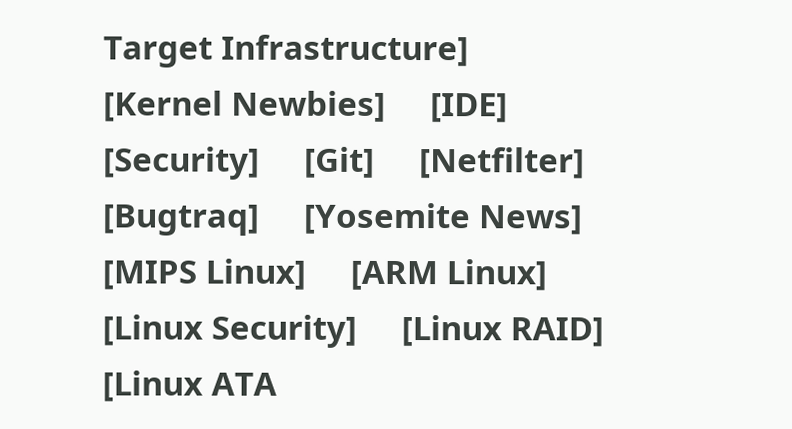Target Infrastructure]     [Kernel Newbies]     [IDE]     [Security]     [Git]     [Netfilter]     [Bugtraq]     [Yosemite News]     [MIPS Linux]     [ARM Linux]     [Linux Security]     [Linux RAID]     [Linux ATA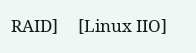RAID]     [Linux IIO]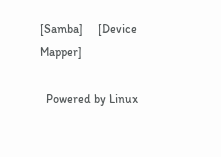[Samba]     [Device Mapper]

  Powered by Linux